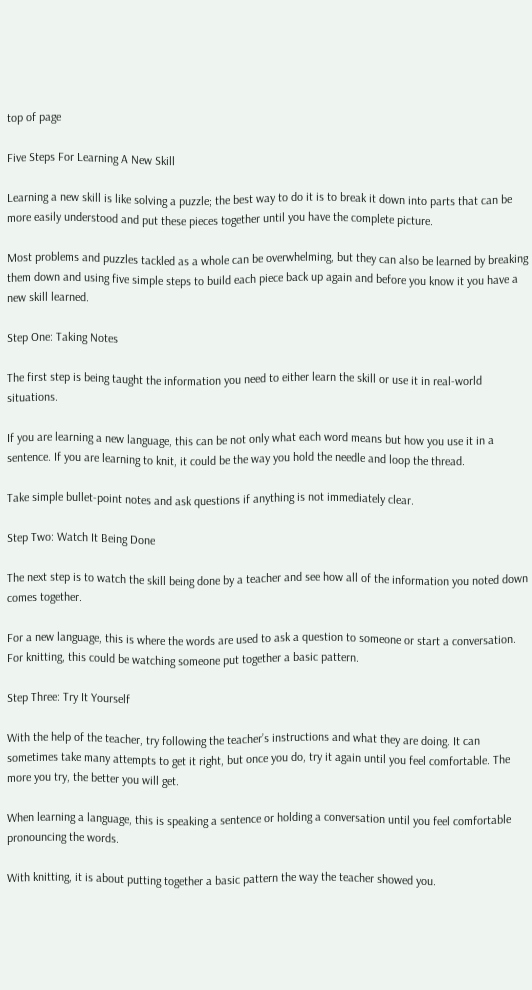top of page

Five Steps For Learning A New Skill

Learning a new skill is like solving a puzzle; the best way to do it is to break it down into parts that can be more easily understood and put these pieces together until you have the complete picture.

Most problems and puzzles tackled as a whole can be overwhelming, but they can also be learned by breaking them down and using five simple steps to build each piece back up again and before you know it you have a new skill learned.

Step One: Taking Notes

The first step is being taught the information you need to either learn the skill or use it in real-world situations.

If you are learning a new language, this can be not only what each word means but how you use it in a sentence. If you are learning to knit, it could be the way you hold the needle and loop the thread.

Take simple bullet-point notes and ask questions if anything is not immediately clear.

Step Two: Watch It Being Done

The next step is to watch the skill being done by a teacher and see how all of the information you noted down comes together.

For a new language, this is where the words are used to ask a question to someone or start a conversation. For knitting, this could be watching someone put together a basic pattern.

Step Three: Try It Yourself

With the help of the teacher, try following the teacher’s instructions and what they are doing. It can sometimes take many attempts to get it right, but once you do, try it again until you feel comfortable. The more you try, the better you will get.

When learning a language, this is speaking a sentence or holding a conversation until you feel comfortable pronouncing the words.

With knitting, it is about putting together a basic pattern the way the teacher showed you.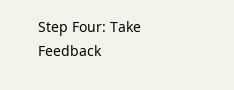Step Four: Take Feedback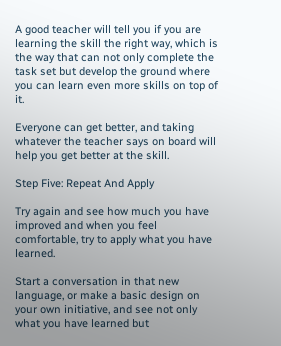A good teacher will tell you if you are learning the skill the right way, which is the way that can not only complete the task set but develop the ground where you can learn even more skills on top of it.

Everyone can get better, and taking whatever the teacher says on board will help you get better at the skill.

Step Five: Repeat And Apply

Try again and see how much you have improved and when you feel comfortable, try to apply what you have learned.

Start a conversation in that new language, or make a basic design on your own initiative, and see not only what you have learned but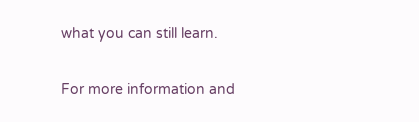what you can still learn.

For more information and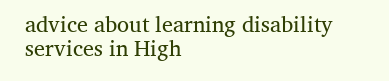advice about learning disability services in High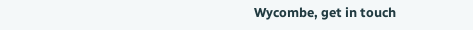Wycombe, get in touch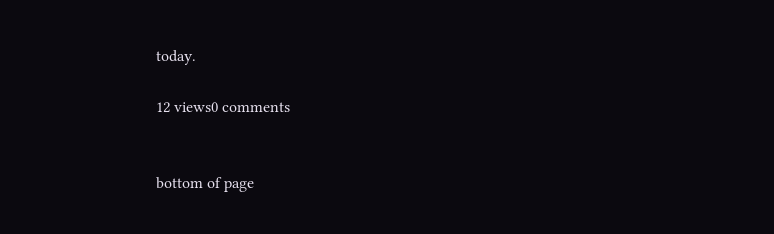today.

12 views0 comments


bottom of page